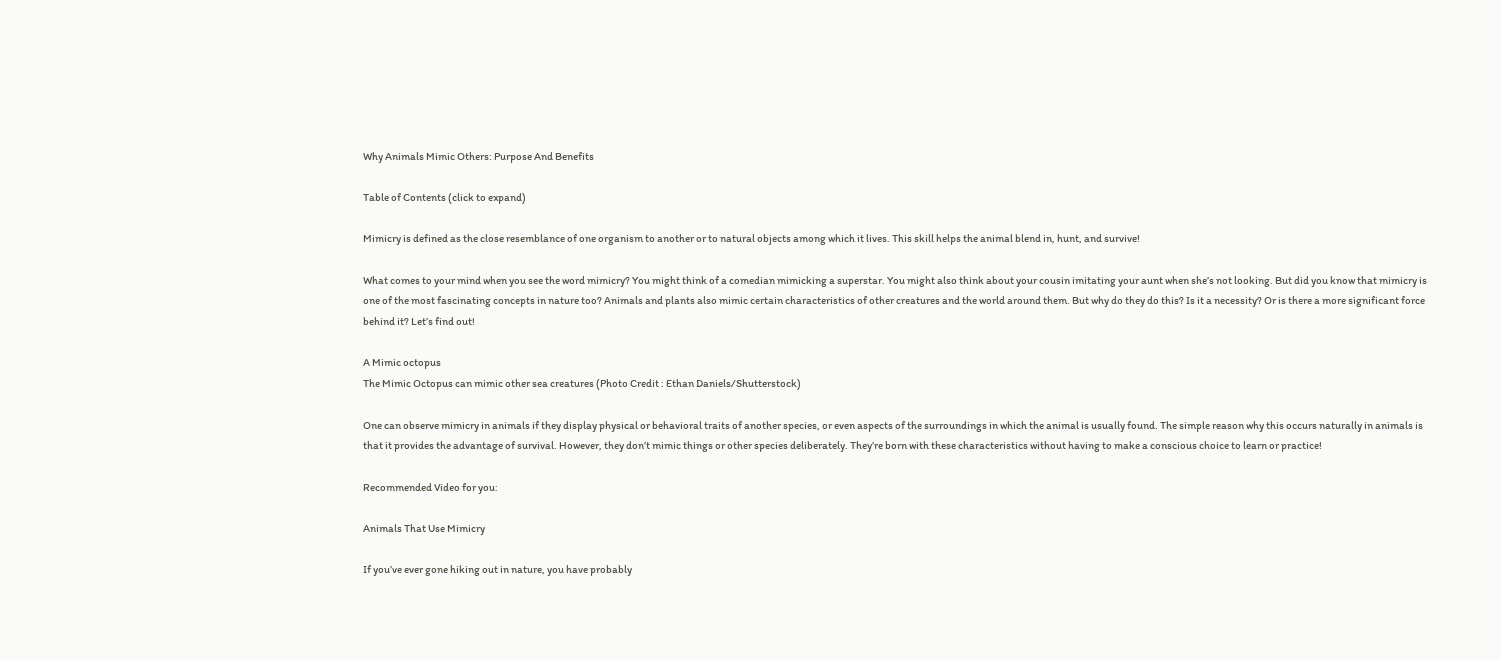Why Animals Mimic Others: Purpose And Benefits

Table of Contents (click to expand)

Mimicry is defined as the close resemblance of one organism to another or to natural objects among which it lives. This skill helps the animal blend in, hunt, and survive!

What comes to your mind when you see the word mimicry? You might think of a comedian mimicking a superstar. You might also think about your cousin imitating your aunt when she’s not looking. But did you know that mimicry is one of the most fascinating concepts in nature too? Animals and plants also mimic certain characteristics of other creatures and the world around them. But why do they do this? Is it a necessity? Or is there a more significant force behind it? Let’s find out!

A Mimic octopus
The Mimic Octopus can mimic other sea creatures (Photo Credit : Ethan Daniels/Shutterstock)

One can observe mimicry in animals if they display physical or behavioral traits of another species, or even aspects of the surroundings in which the animal is usually found. The simple reason why this occurs naturally in animals is that it provides the advantage of survival. However, they don’t mimic things or other species deliberately. They’re born with these characteristics without having to make a conscious choice to learn or practice!

Recommended Video for you:

Animals That Use Mimicry

If you’ve ever gone hiking out in nature, you have probably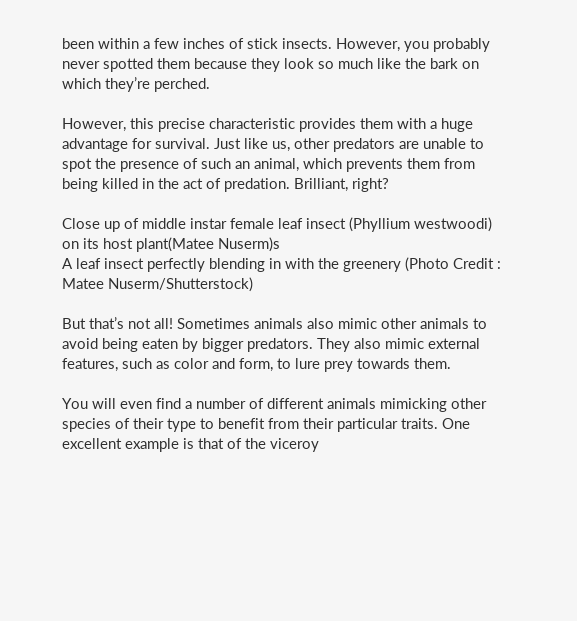been within a few inches of stick insects. However, you probably never spotted them because they look so much like the bark on which they’re perched.

However, this precise characteristic provides them with a huge advantage for survival. Just like us, other predators are unable to spot the presence of such an animal, which prevents them from being killed in the act of predation. Brilliant, right?

Close up of middle instar female leaf insect (Phyllium westwoodi) on its host plant(Matee Nuserm)s
A leaf insect perfectly blending in with the greenery (Photo Credit : Matee Nuserm/Shutterstock)

But that’s not all! Sometimes animals also mimic other animals to avoid being eaten by bigger predators. They also mimic external features, such as color and form, to lure prey towards them.

You will even find a number of different animals mimicking other species of their type to benefit from their particular traits. One excellent example is that of the viceroy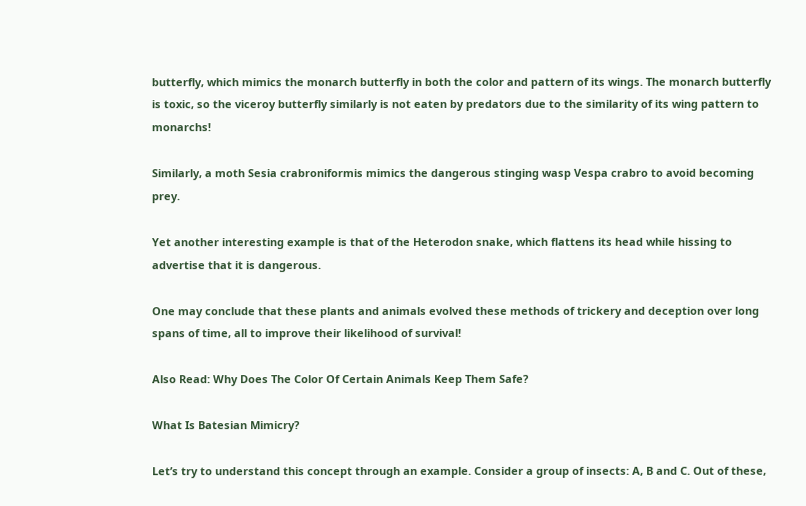butterfly, which mimics the monarch butterfly in both the color and pattern of its wings. The monarch butterfly is toxic, so the viceroy butterfly similarly is not eaten by predators due to the similarity of its wing pattern to monarchs!

Similarly, a moth Sesia crabroniformis mimics the dangerous stinging wasp Vespa crabro to avoid becoming prey.

Yet another interesting example is that of the Heterodon snake, which flattens its head while hissing to advertise that it is dangerous.

One may conclude that these plants and animals evolved these methods of trickery and deception over long spans of time, all to improve their likelihood of survival!

Also Read: Why Does The Color Of Certain Animals Keep Them Safe?

What Is Batesian Mimicry?

Let’s try to understand this concept through an example. Consider a group of insects: A, B and C. Out of these,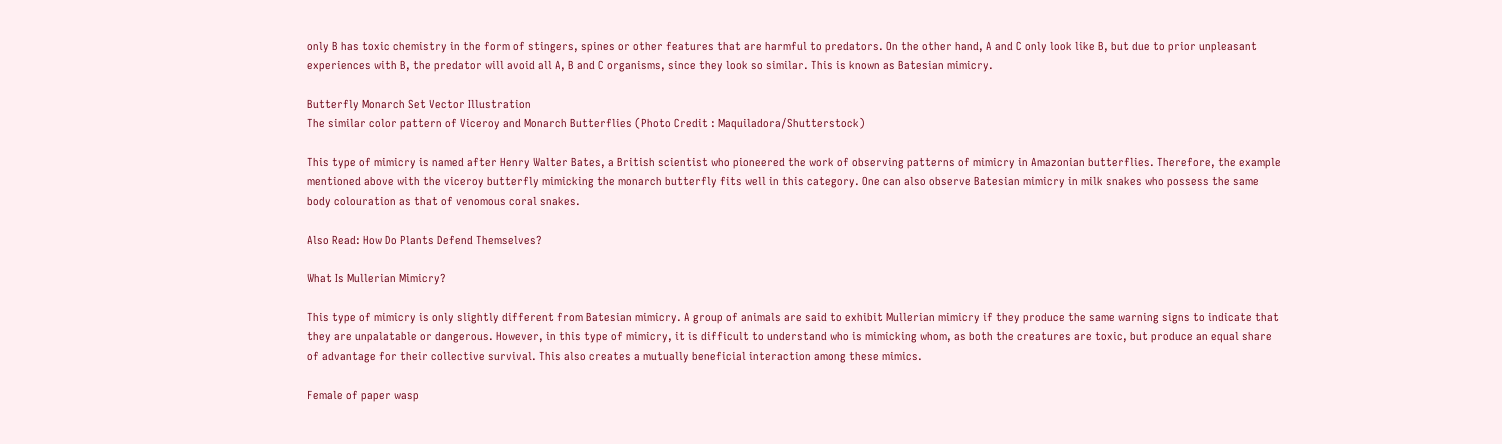only B has toxic chemistry in the form of stingers, spines or other features that are harmful to predators. On the other hand, A and C only look like B, but due to prior unpleasant experiences with B, the predator will avoid all A, B and C organisms, since they look so similar. This is known as Batesian mimicry.

Butterfly Monarch Set Vector Illustration
The similar color pattern of Viceroy and Monarch Butterflies (Photo Credit : Maquiladora/Shutterstock)

This type of mimicry is named after Henry Walter Bates, a British scientist who pioneered the work of observing patterns of mimicry in Amazonian butterflies. Therefore, the example mentioned above with the viceroy butterfly mimicking the monarch butterfly fits well in this category. One can also observe Batesian mimicry in milk snakes who possess the same body colouration as that of venomous coral snakes.

Also Read: How Do Plants Defend Themselves?

What Is Mullerian Mimicry?

This type of mimicry is only slightly different from Batesian mimicry. A group of animals are said to exhibit Mullerian mimicry if they produce the same warning signs to indicate that they are unpalatable or dangerous. However, in this type of mimicry, it is difficult to understand who is mimicking whom, as both the creatures are toxic, but produce an equal share of advantage for their collective survival. This also creates a mutually beneficial interaction among these mimics.

Female of paper wasp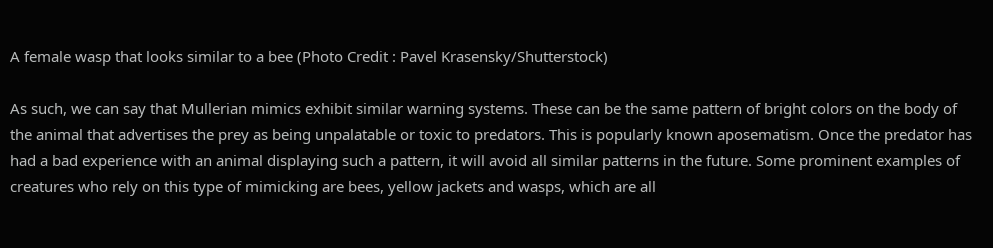A female wasp that looks similar to a bee (Photo Credit : Pavel Krasensky/Shutterstock)

As such, we can say that Mullerian mimics exhibit similar warning systems. These can be the same pattern of bright colors on the body of the animal that advertises the prey as being unpalatable or toxic to predators. This is popularly known aposematism. Once the predator has had a bad experience with an animal displaying such a pattern, it will avoid all similar patterns in the future. Some prominent examples of creatures who rely on this type of mimicking are bees, yellow jackets and wasps, which are all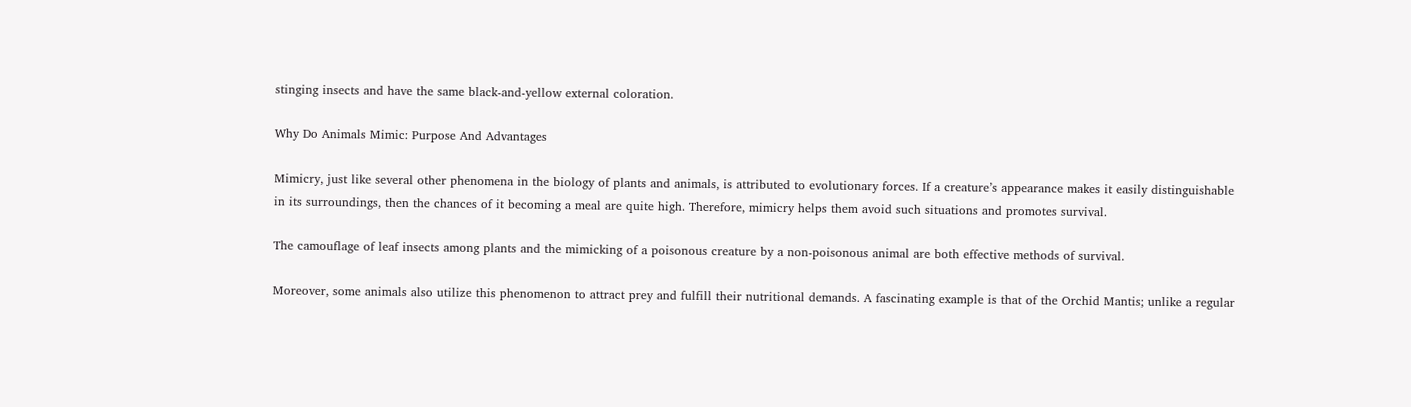stinging insects and have the same black-and-yellow external coloration.

Why Do Animals Mimic: Purpose And Advantages

Mimicry, just like several other phenomena in the biology of plants and animals, is attributed to evolutionary forces. If a creature’s appearance makes it easily distinguishable in its surroundings, then the chances of it becoming a meal are quite high. Therefore, mimicry helps them avoid such situations and promotes survival.

The camouflage of leaf insects among plants and the mimicking of a poisonous creature by a non-poisonous animal are both effective methods of survival.

Moreover, some animals also utilize this phenomenon to attract prey and fulfill their nutritional demands. A fascinating example is that of the Orchid Mantis; unlike a regular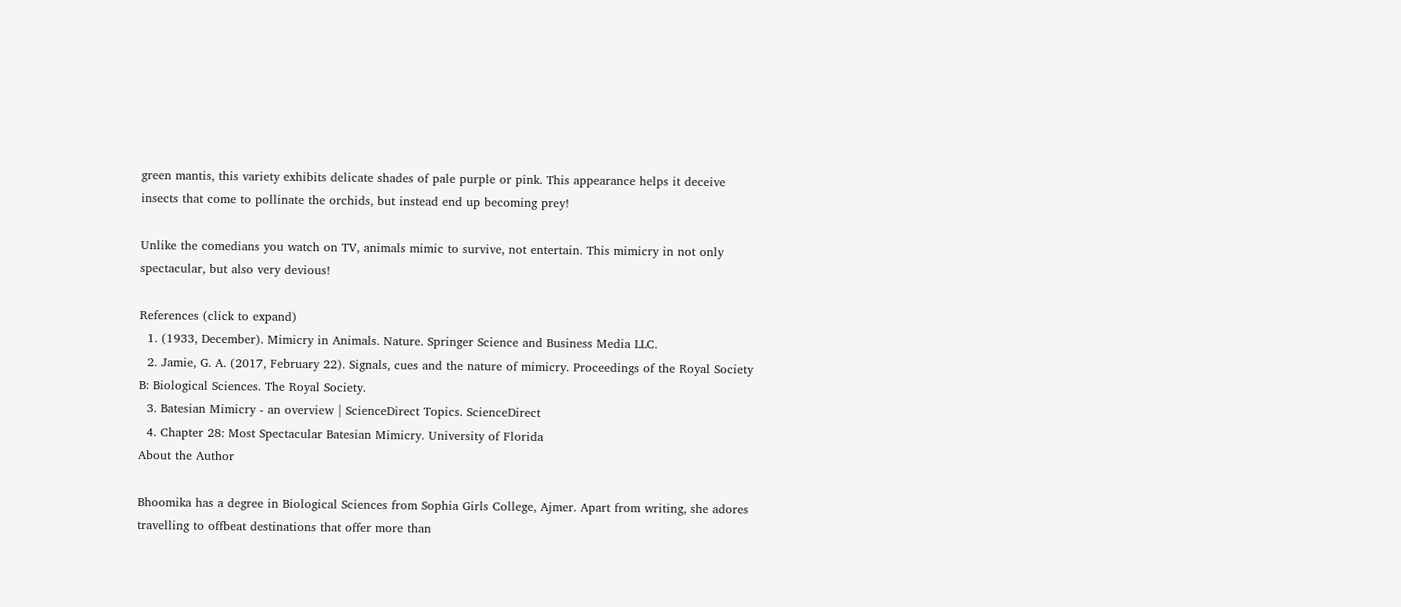green mantis, this variety exhibits delicate shades of pale purple or pink. This appearance helps it deceive insects that come to pollinate the orchids, but instead end up becoming prey!

Unlike the comedians you watch on TV, animals mimic to survive, not entertain. This mimicry in not only spectacular, but also very devious!

References (click to expand)
  1. (1933, December). Mimicry in Animals. Nature. Springer Science and Business Media LLC.
  2. Jamie, G. A. (2017, February 22). Signals, cues and the nature of mimicry. Proceedings of the Royal Society B: Biological Sciences. The Royal Society.
  3. Batesian Mimicry - an overview | ScienceDirect Topics. ScienceDirect
  4. Chapter 28: Most Spectacular Batesian Mimicry. University of Florida
About the Author

Bhoomika has a degree in Biological Sciences from Sophia Girls College, Ajmer. Apart from writing, she adores travelling to offbeat destinations that offer more than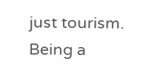just tourism. Being a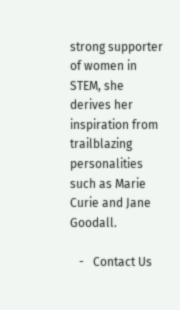strong supporter of women in STEM, she derives her inspiration from trailblazing personalities such as Marie Curie and Jane Goodall.

   -   Contact Us